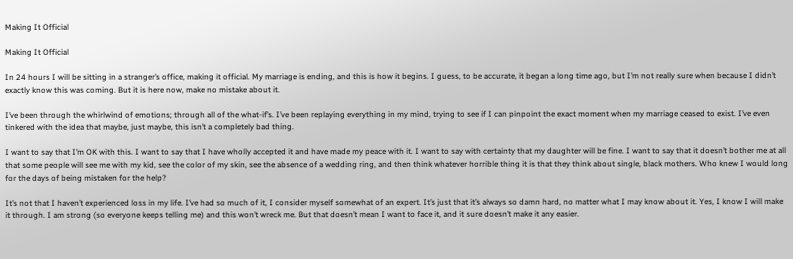Making It Official

Making It Official

In 24 hours I will be sitting in a stranger’s office, making it official. My marriage is ending, and this is how it begins. I guess, to be accurate, it began a long time ago, but I’m not really sure when because I didn’t exactly know this was coming. But it is here now, make no mistake about it.

I’ve been through the whirlwind of emotions; through all of the what-if’s. I’ve been replaying everything in my mind, trying to see if I can pinpoint the exact moment when my marriage ceased to exist. I’ve even tinkered with the idea that maybe, just maybe, this isn’t a completely bad thing.

I want to say that I’m OK with this. I want to say that I have wholly accepted it and have made my peace with it. I want to say with certainty that my daughter will be fine. I want to say that it doesn’t bother me at all that some people will see me with my kid, see the color of my skin, see the absence of a wedding ring, and then think whatever horrible thing it is that they think about single, black mothers. Who knew I would long for the days of being mistaken for the help?

It’s not that I haven’t experienced loss in my life. I’ve had so much of it, I consider myself somewhat of an expert. It’s just that it’s always so damn hard, no matter what I may know about it. Yes, I know I will make it through. I am strong (so everyone keeps telling me) and this won’t wreck me. But that doesn’t mean I want to face it, and it sure doesn’t make it any easier.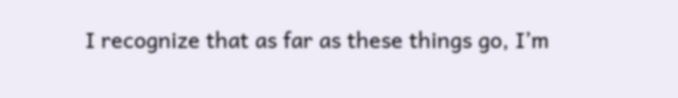I recognize that as far as these things go, I’m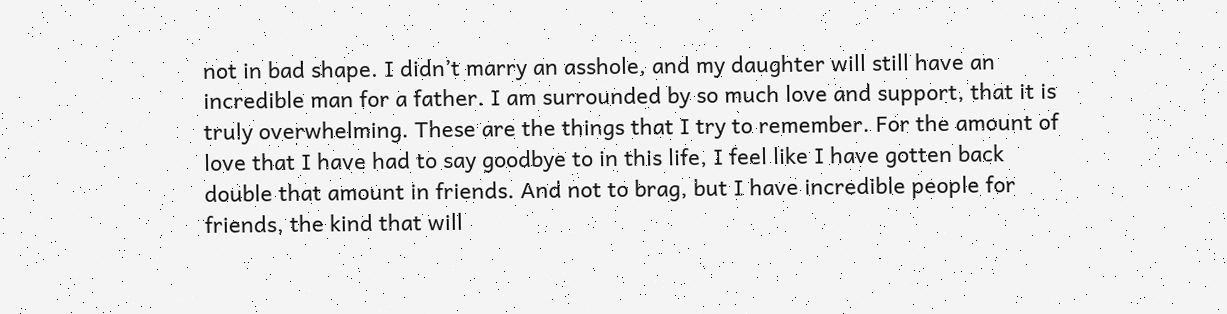not in bad shape. I didn’t marry an asshole, and my daughter will still have an incredible man for a father. I am surrounded by so much love and support, that it is truly overwhelming. These are the things that I try to remember. For the amount of love that I have had to say goodbye to in this life, I feel like I have gotten back double that amount in friends. And not to brag, but I have incredible people for friends, the kind that will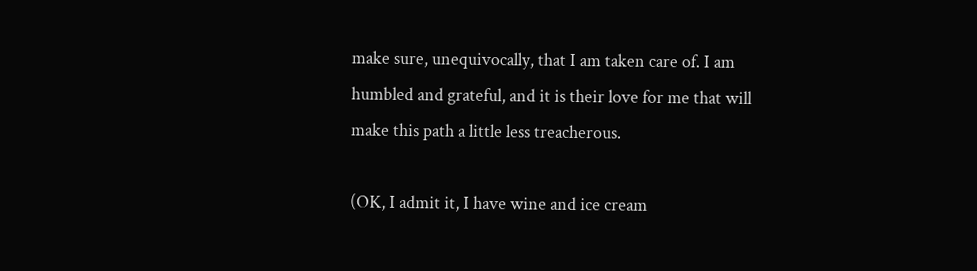make sure, unequivocally, that I am taken care of. I am humbled and grateful, and it is their love for me that will make this path a little less treacherous.

(OK, I admit it, I have wine and ice cream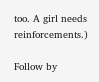too. A girl needs reinforcements.)

Follow by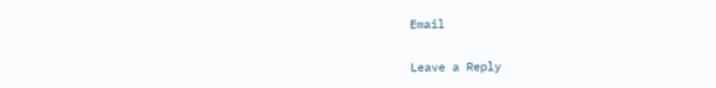Email

Leave a Reply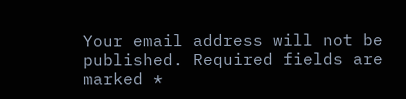Your email address will not be published. Required fields are marked *